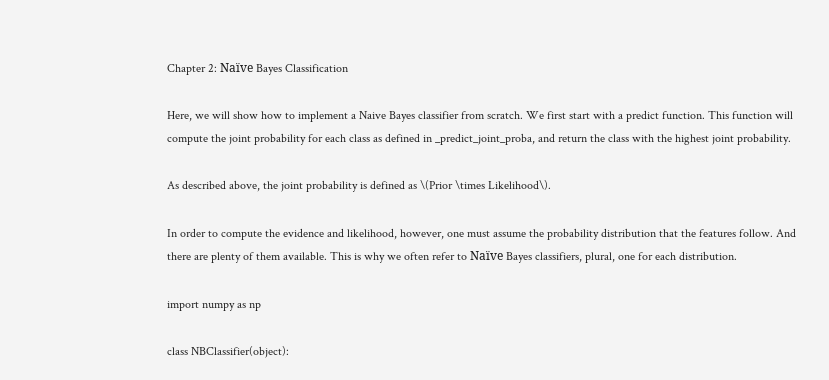Chapter 2: Naïve Bayes Classification

Here, we will show how to implement a Naive Bayes classifier from scratch. We first start with a predict function. This function will compute the joint probability for each class as defined in _predict_joint_proba, and return the class with the highest joint probability.

As described above, the joint probability is defined as \(Prior \times Likelihood\).

In order to compute the evidence and likelihood, however, one must assume the probability distribution that the features follow. And there are plenty of them available. This is why we often refer to Naïve Bayes classifiers, plural, one for each distribution.

import numpy as np

class NBClassifier(object):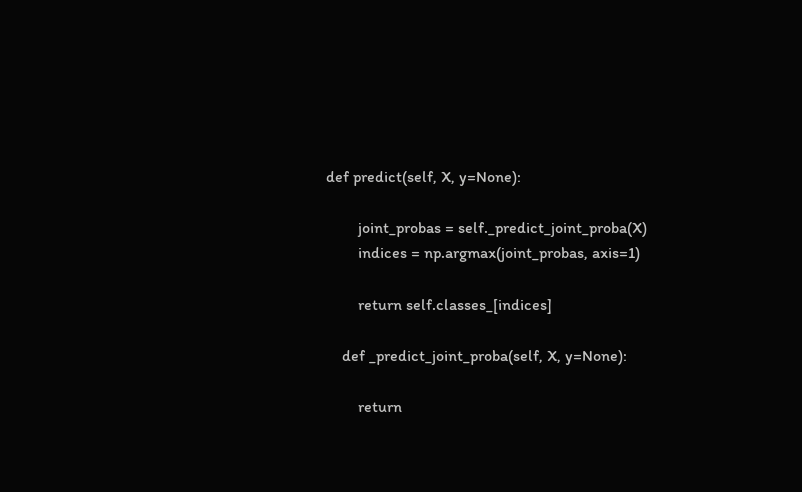def predict(self, X, y=None):

        joint_probas = self._predict_joint_proba(X)
        indices = np.argmax(joint_probas, axis=1)

        return self.classes_[indices]

    def _predict_joint_proba(self, X, y=None):

        return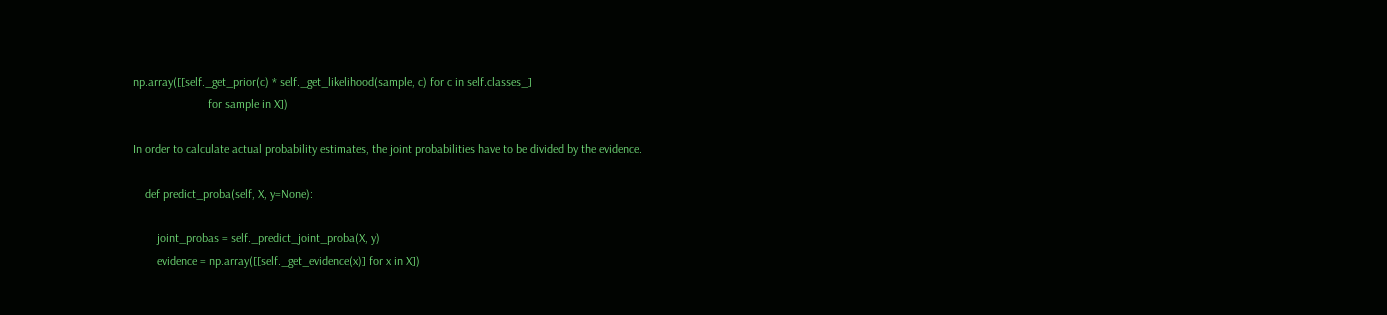np.array([[self._get_prior(c) * self._get_likelihood(sample, c) for c in self.classes_]
                         for sample in X])

In order to calculate actual probability estimates, the joint probabilities have to be divided by the evidence.

    def predict_proba(self, X, y=None):

        joint_probas = self._predict_joint_proba(X, y)
        evidence = np.array([[self._get_evidence(x)] for x in X])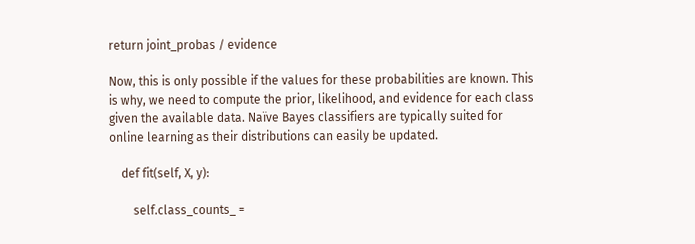return joint_probas / evidence

Now, this is only possible if the values for these probabilities are known. This is why, we need to compute the prior, likelihood, and evidence for each class given the available data. Naïve Bayes classifiers are typically suited for online learning as their distributions can easily be updated.

    def fit(self, X, y):

        self.class_counts_ =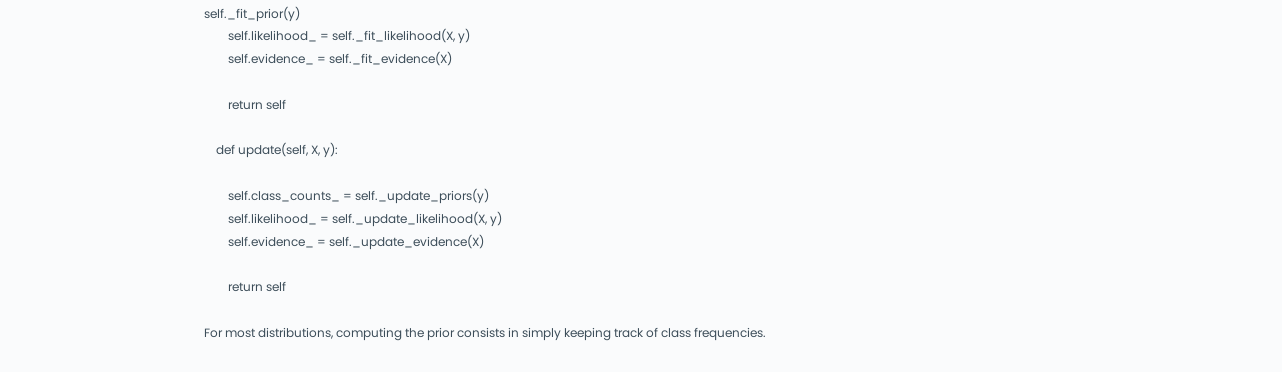self._fit_prior(y)
        self.likelihood_ = self._fit_likelihood(X, y)
        self.evidence_ = self._fit_evidence(X)

        return self

    def update(self, X, y):

        self.class_counts_ = self._update_priors(y)
        self.likelihood_ = self._update_likelihood(X, y)
        self.evidence_ = self._update_evidence(X)

        return self

For most distributions, computing the prior consists in simply keeping track of class frequencies.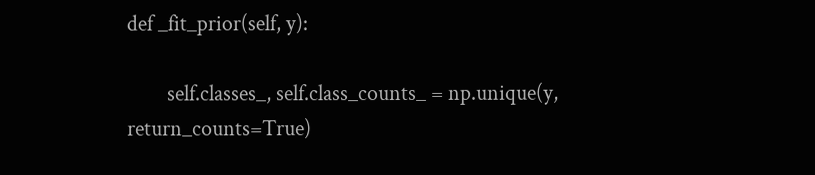def _fit_prior(self, y):

        self.classes_, self.class_counts_ = np.unique(y, return_counts=True)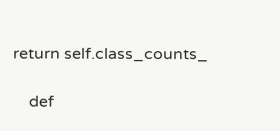return self.class_counts_

    def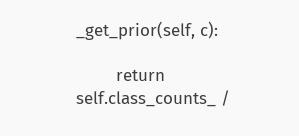_get_prior(self, c):

        return self.class_counts_ /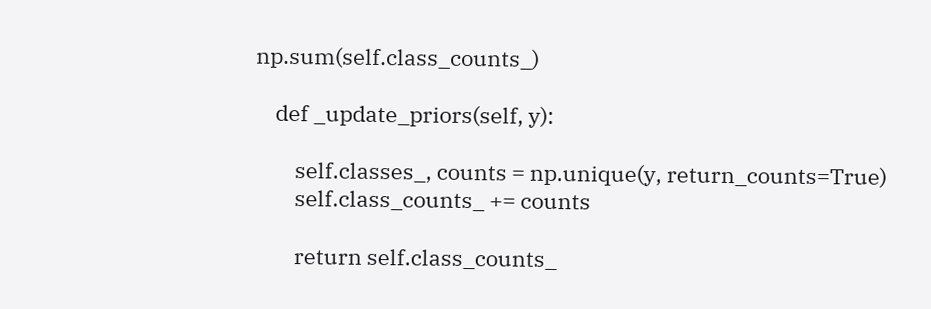np.sum(self.class_counts_)

    def _update_priors(self, y):

        self.classes_, counts = np.unique(y, return_counts=True)
        self.class_counts_ += counts

        return self.class_counts_